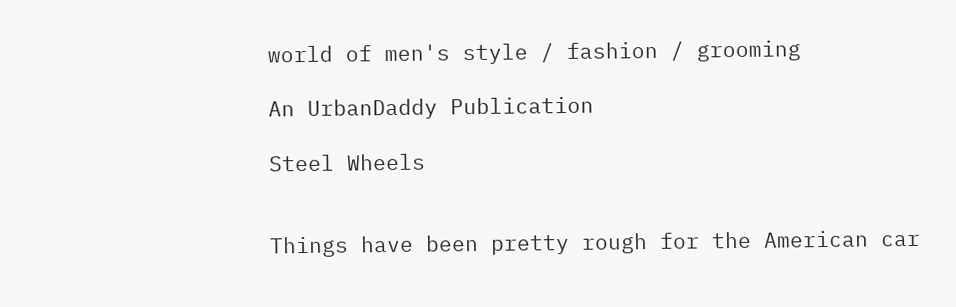world of men's style / fashion / grooming

An UrbanDaddy Publication

Steel Wheels


Things have been pretty rough for the American car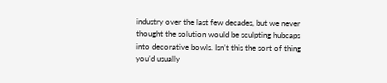industry over the last few decades, but we never thought the solution would be sculpting hubcaps into decorative bowls. Isn’t this the sort of thing you’d usually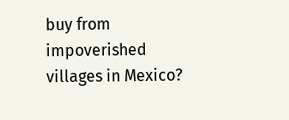buy from impoverished villages in Mexico?